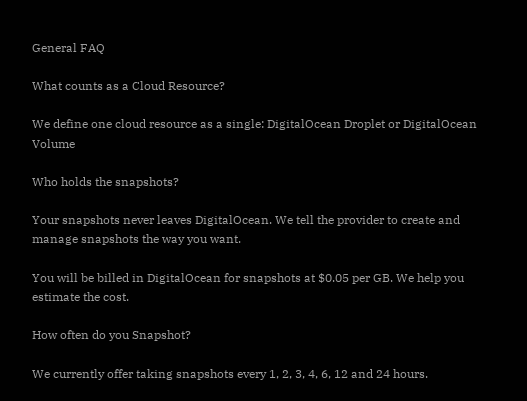General FAQ

What counts as a Cloud Resource?

We define one cloud resource as a single: DigitalOcean Droplet or DigitalOcean Volume

Who holds the snapshots?

Your snapshots never leaves DigitalOcean. We tell the provider to create and manage snapshots the way you want.

You will be billed in DigitalOcean for snapshots at $0.05 per GB. We help you estimate the cost.

How often do you Snapshot?

We currently offer taking snapshots every 1, 2, 3, 4, 6, 12 and 24 hours.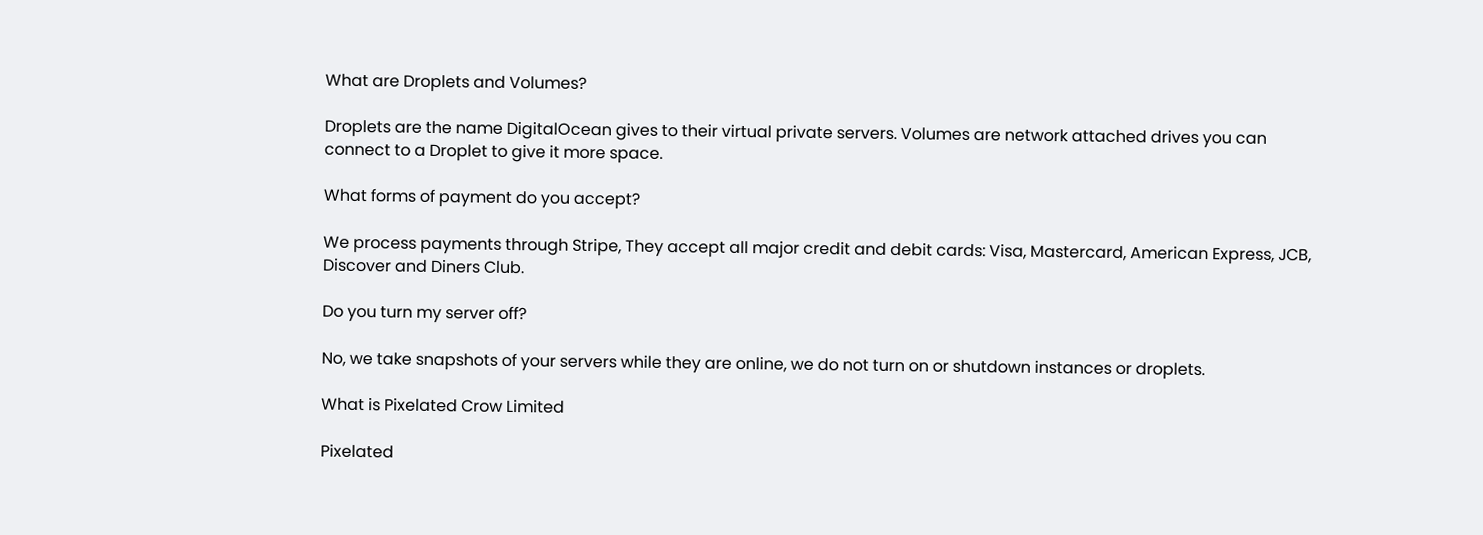What are Droplets and Volumes?

Droplets are the name DigitalOcean gives to their virtual private servers. Volumes are network attached drives you can connect to a Droplet to give it more space.

What forms of payment do you accept?

We process payments through Stripe, They accept all major credit and debit cards: Visa, Mastercard, American Express, JCB, Discover and Diners Club.

Do you turn my server off?

No, we take snapshots of your servers while they are online, we do not turn on or shutdown instances or droplets.

What is Pixelated Crow Limited

Pixelated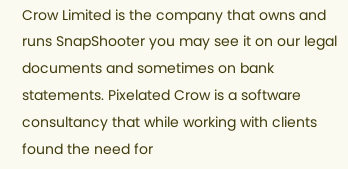Crow Limited is the company that owns and runs SnapShooter you may see it on our legal documents and sometimes on bank statements. Pixelated Crow is a software consultancy that while working with clients found the need for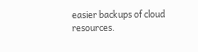easier backups of cloud resources.